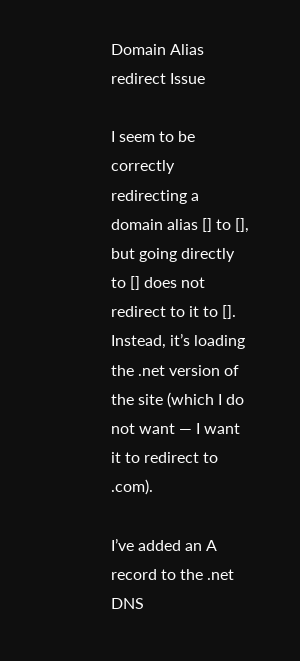Domain Alias redirect Issue

I seem to be correctly redirecting a domain alias [] to [], but going directly to [] does not redirect to it to []. Instead, it’s loading the .net version of the site (which I do not want — I want it to redirect to .com).

I’ve added an A record to the .net DNS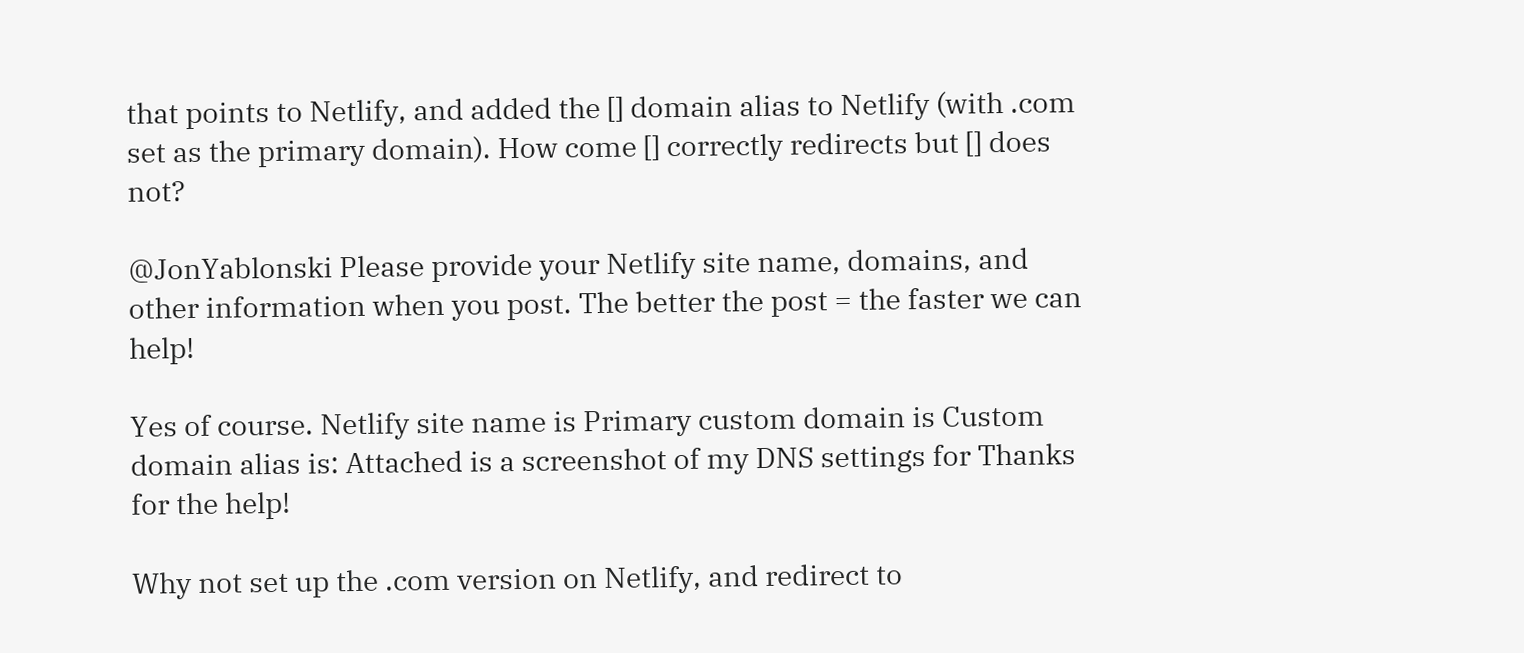that points to Netlify, and added the [] domain alias to Netlify (with .com set as the primary domain). How come [] correctly redirects but [] does not?

@JonYablonski Please provide your Netlify site name, domains, and other information when you post. The better the post = the faster we can help!

Yes of course. Netlify site name is Primary custom domain is Custom domain alias is: Attached is a screenshot of my DNS settings for Thanks for the help!

Why not set up the .com version on Netlify, and redirect to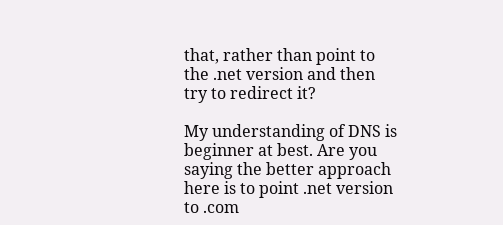that, rather than point to the .net version and then try to redirect it?

My understanding of DNS is beginner at best. Are you saying the better approach here is to point .net version to .com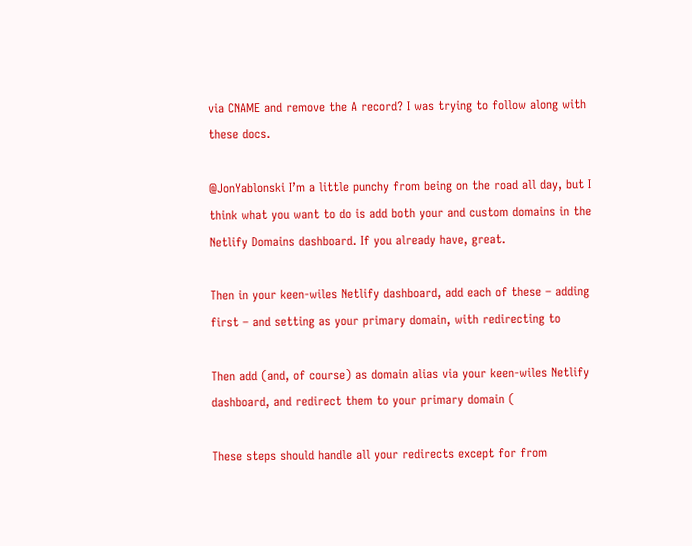via CNAME and remove the A record? I was trying to follow along with these docs.

@JonYablonski I’m a little punchy from being on the road all day, but I think what you want to do is add both your and custom domains in the Netlify Domains dashboard. If you already have, great.

Then in your keen-wiles Netlify dashboard, add each of these – adding first – and setting as your primary domain, with redirecting to

Then add (and, of course) as domain alias via your keen-wiles Netlify dashboard, and redirect them to your primary domain (

These steps should handle all your redirects except for from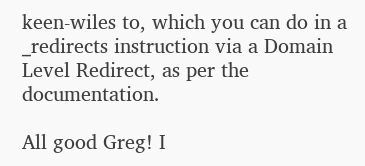keen-wiles to, which you can do in a _redirects instruction via a Domain Level Redirect, as per the documentation.

All good Greg! I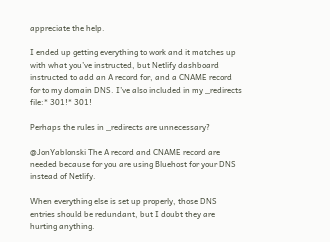appreciate the help.

I ended up getting everything to work and it matches up with what you’ve instructed, but Netlify dashboard instructed to add an A record for, and a CNAME record for to my domain DNS. I’ve also included in my _redirects file:* 301!* 301!

Perhaps the rules in _redirects are unnecessary?

@JonYablonski The A record and CNAME record are needed because for you are using Bluehost for your DNS instead of Netlify.

When everything else is set up properly, those DNS entries should be redundant, but I doubt they are hurting anything.